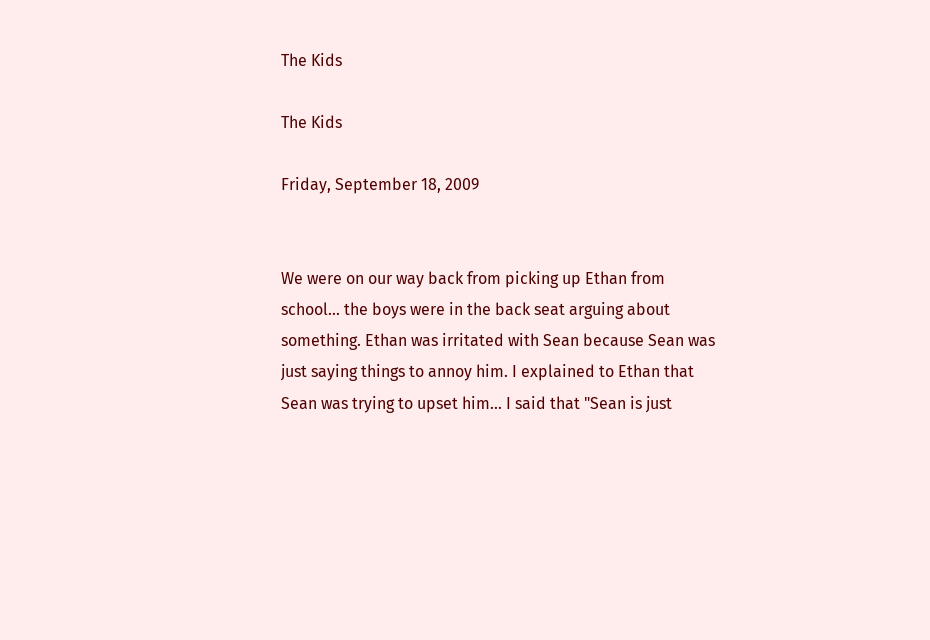The Kids

The Kids

Friday, September 18, 2009


We were on our way back from picking up Ethan from school... the boys were in the back seat arguing about something. Ethan was irritated with Sean because Sean was just saying things to annoy him. I explained to Ethan that Sean was trying to upset him... I said that "Sean is just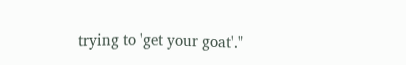trying to 'get your goat'."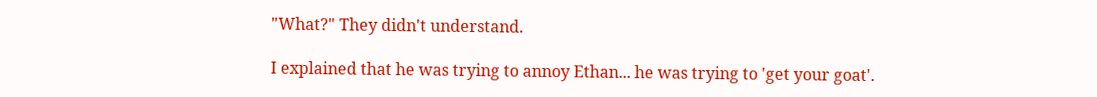"What?" They didn't understand.

I explained that he was trying to annoy Ethan... he was trying to 'get your goat'.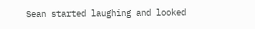Sean started laughing and looked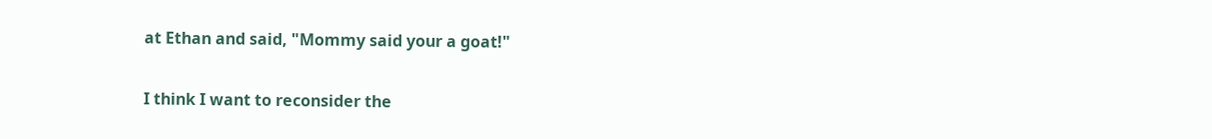at Ethan and said, "Mommy said your a goat!"

I think I want to reconsider the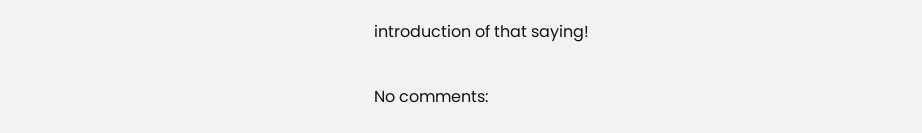introduction of that saying!

No comments: